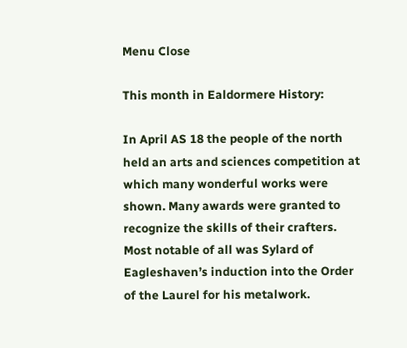Menu Close

This month in Ealdormere History:

In April AS 18 the people of the north held an arts and sciences competition at which many wonderful works were shown. Many awards were granted to recognize the skills of their crafters. Most notable of all was Sylard of Eagleshaven’s induction into the Order of the Laurel for his metalwork.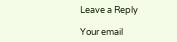Leave a Reply

Your email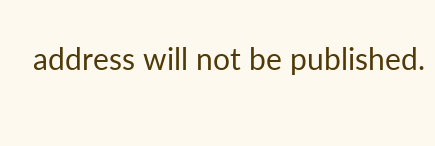address will not be published.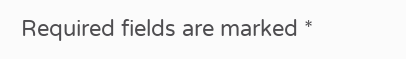Required fields are marked *